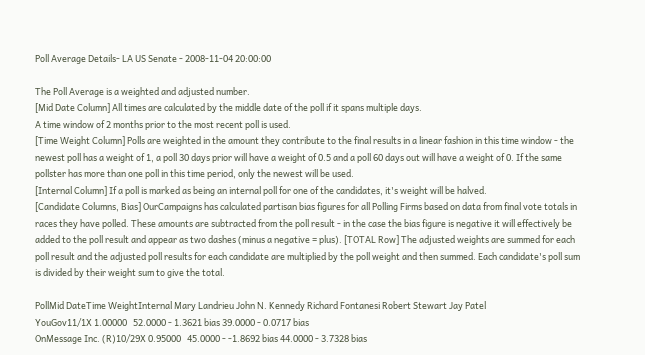Poll Average Details- LA US Senate - 2008-11-04 20:00:00

The Poll Average is a weighted and adjusted number.
[Mid Date Column] All times are calculated by the middle date of the poll if it spans multiple days.
A time window of 2 months prior to the most recent poll is used.
[Time Weight Column] Polls are weighted in the amount they contribute to the final results in a linear fashion in this time window - the newest poll has a weight of 1, a poll 30 days prior will have a weight of 0.5 and a poll 60 days out will have a weight of 0. If the same pollster has more than one poll in this time period, only the newest will be used.
[Internal Column] If a poll is marked as being an internal poll for one of the candidates, it's weight will be halved.
[Candidate Columns, Bias] OurCampaigns has calculated partisan bias figures for all Polling Firms based on data from final vote totals in races they have polled. These amounts are subtracted from the poll result - in the case the bias figure is negative it will effectively be added to the poll result and appear as two dashes (minus a negative = plus). [TOTAL Row] The adjusted weights are summed for each poll result and the adjusted poll results for each candidate are multiplied by the poll weight and then summed. Each candidate's poll sum is divided by their weight sum to give the total.

PollMid DateTime WeightInternal Mary Landrieu John N. Kennedy Richard Fontanesi Robert Stewart Jay Patel
YouGov11/1X 1.00000   52.0000 - 1.3621 bias 39.0000 - 0.0717 bias
OnMessage Inc. (R)10/29X 0.95000   45.0000 - -1.8692 bias 44.0000 - 3.7328 bias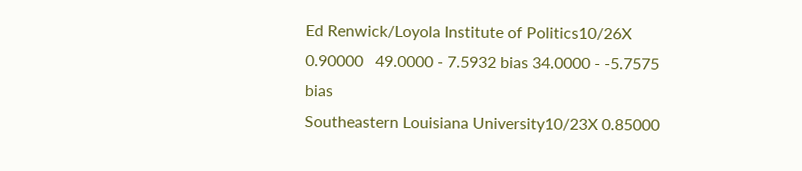Ed Renwick/Loyola Institute of Politics10/26X 0.90000   49.0000 - 7.5932 bias 34.0000 - -5.7575 bias
Southeastern Louisiana University10/23X 0.85000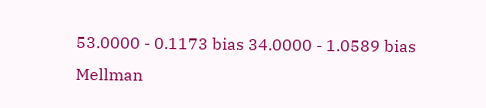53.0000 - 0.1173 bias 34.0000 - 1.0589 bias
Mellman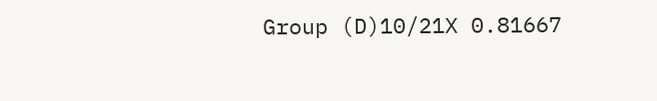Group (D)10/21X 0.81667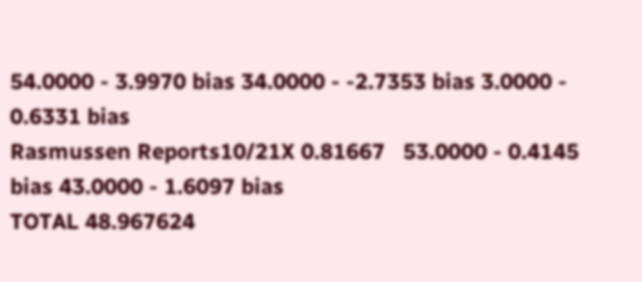54.0000 - 3.9970 bias 34.0000 - -2.7353 bias 3.0000 - 0.6331 bias
Rasmussen Reports10/21X 0.81667   53.0000 - 0.4145 bias 43.0000 - 1.6097 bias
TOTAL 48.967624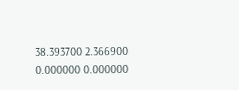38.393700 2.366900 0.000000 0.000000